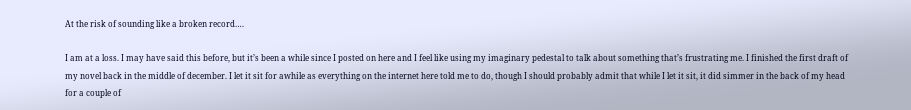At the risk of sounding like a broken record….

I am at a loss. I may have said this before, but it’s been a while since I posted on here and I feel like using my imaginary pedestal to talk about something that’s frustrating me. I finished the first draft of my novel back in the middle of december. I let it sit for awhile as everything on the internet here told me to do, though I should probably admit that while I let it sit, it did simmer in the back of my head for a couple of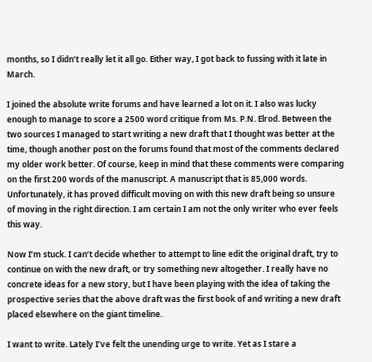months, so I didn’t really let it all go. Either way, I got back to fussing with it late in March.

I joined the absolute write forums and have learned a lot on it. I also was lucky enough to manage to score a 2500 word critique from Ms. P.N. Elrod. Between the two sources I managed to start writing a new draft that I thought was better at the time, though another post on the forums found that most of the comments declared my older work better. Of course, keep in mind that these comments were comparing on the first 200 words of the manuscript. A manuscript that is 85,000 words. Unfortunately, it has proved difficult moving on with this new draft being so unsure of moving in the right direction. I am certain I am not the only writer who ever feels this way.

Now I’m stuck. I can’t decide whether to attempt to line edit the original draft, try to continue on with the new draft, or try something new altogether. I really have no concrete ideas for a new story, but I have been playing with the idea of taking the prospective series that the above draft was the first book of and writing a new draft placed elsewhere on the giant timeline.

I want to write. Lately I’ve felt the unending urge to write. Yet as I stare a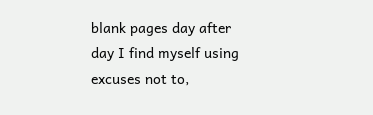blank pages day after day I find myself using excuses not to,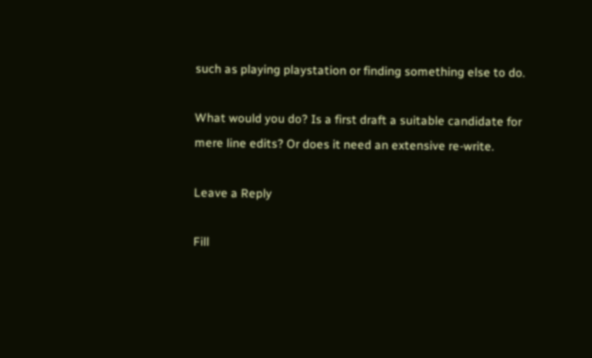such as playing playstation or finding something else to do.

What would you do? Is a first draft a suitable candidate for mere line edits? Or does it need an extensive re-write.

Leave a Reply

Fill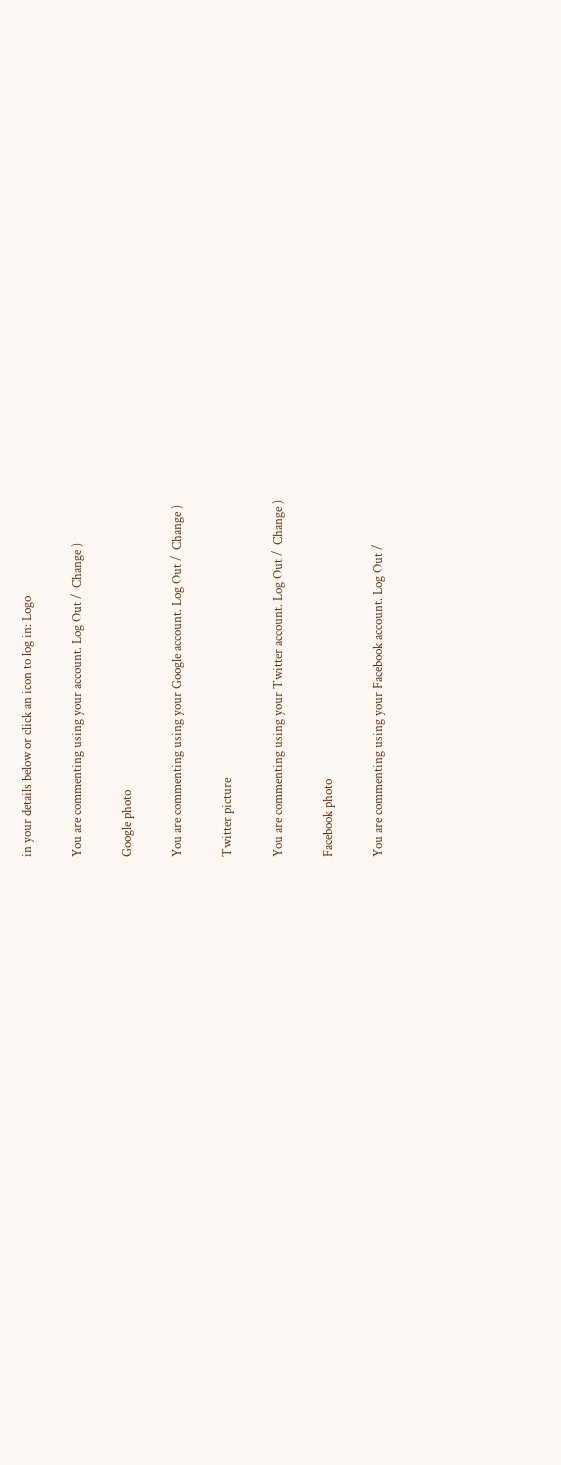in your details below or click an icon to log in: Logo

You are commenting using your account. Log Out /  Change )

Google photo

You are commenting using your Google account. Log Out /  Change )

Twitter picture

You are commenting using your Twitter account. Log Out /  Change )

Facebook photo

You are commenting using your Facebook account. Log Out /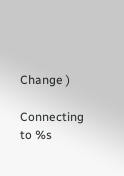Change )

Connecting to %s